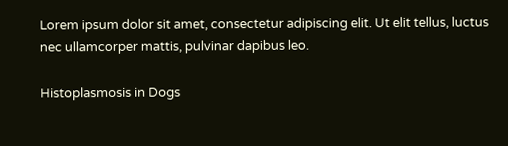Lorem ipsum dolor sit amet, consectetur adipiscing elit. Ut elit tellus, luctus nec ullamcorper mattis, pulvinar dapibus leo.

Histoplasmosis in Dogs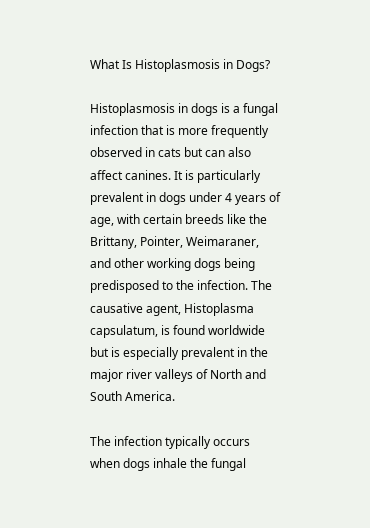What Is Histoplasmosis in Dogs?

Histoplasmosis in dogs is a fungal infection that is more frequently observed in cats but can also affect canines. It is particularly prevalent in dogs under 4 years of age, with certain breeds like the Brittany, Pointer, Weimaraner, and other working dogs being predisposed to the infection. The causative agent, Histoplasma capsulatum, is found worldwide but is especially prevalent in the major river valleys of North and South America.

The infection typically occurs when dogs inhale the fungal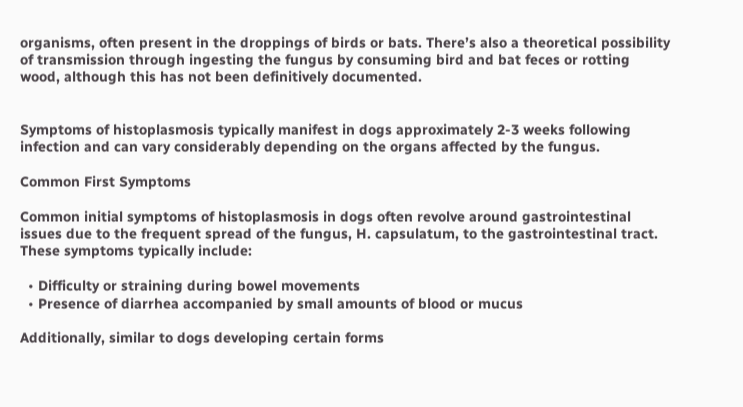organisms, often present in the droppings of birds or bats. There’s also a theoretical possibility of transmission through ingesting the fungus by consuming bird and bat feces or rotting wood, although this has not been definitively documented.


Symptoms of histoplasmosis typically manifest in dogs approximately 2-3 weeks following infection and can vary considerably depending on the organs affected by the fungus.

Common First Symptoms

Common initial symptoms of histoplasmosis in dogs often revolve around gastrointestinal issues due to the frequent spread of the fungus, H. capsulatum, to the gastrointestinal tract. These symptoms typically include:

  • Difficulty or straining during bowel movements
  • Presence of diarrhea accompanied by small amounts of blood or mucus

Additionally, similar to dogs developing certain forms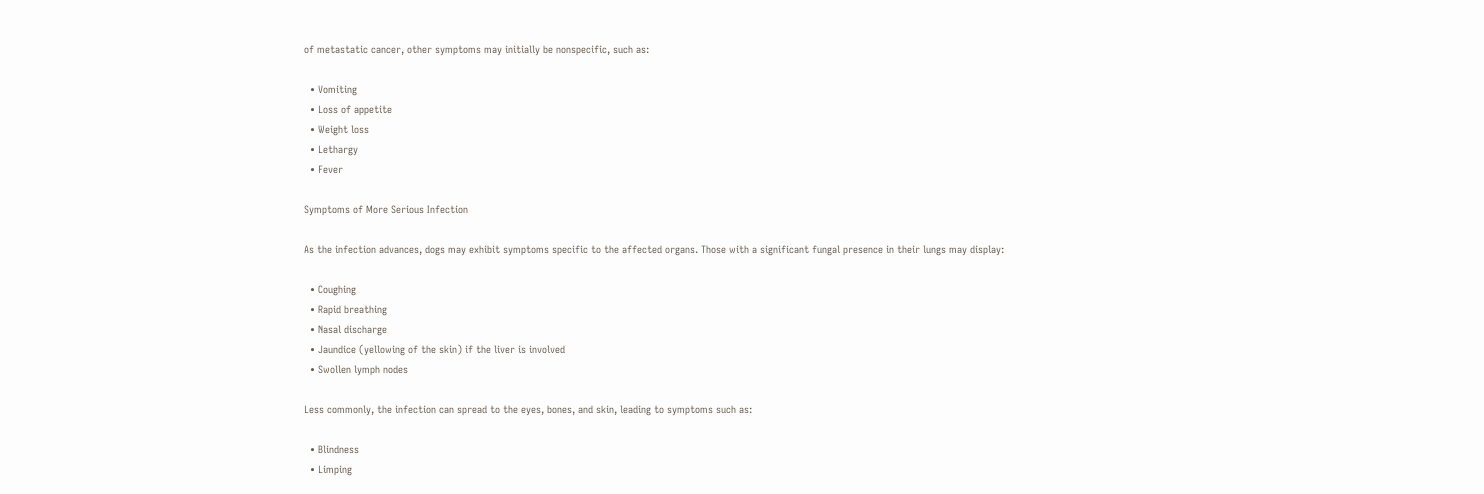of metastatic cancer, other symptoms may initially be nonspecific, such as:

  • Vomiting
  • Loss of appetite
  • Weight loss
  • Lethargy
  • Fever

Symptoms of More Serious Infection

As the infection advances, dogs may exhibit symptoms specific to the affected organs. Those with a significant fungal presence in their lungs may display:

  • Coughing
  • Rapid breathing
  • Nasal discharge
  • Jaundice (yellowing of the skin) if the liver is involved
  • Swollen lymph nodes

Less commonly, the infection can spread to the eyes, bones, and skin, leading to symptoms such as:

  • Blindness
  • Limping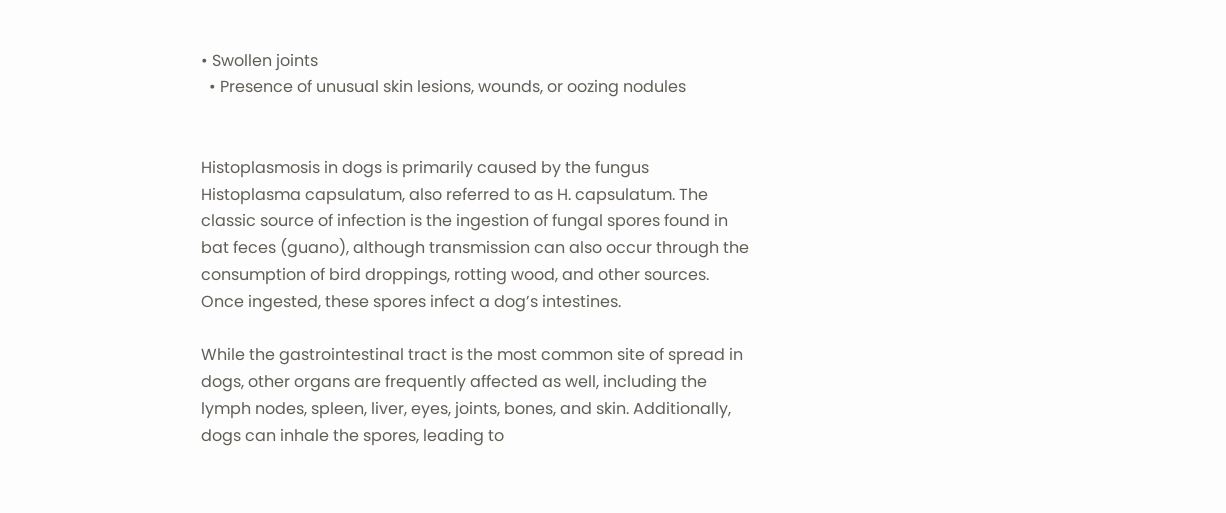• Swollen joints
  • Presence of unusual skin lesions, wounds, or oozing nodules


Histoplasmosis in dogs is primarily caused by the fungus Histoplasma capsulatum, also referred to as H. capsulatum. The classic source of infection is the ingestion of fungal spores found in bat feces (guano), although transmission can also occur through the consumption of bird droppings, rotting wood, and other sources. Once ingested, these spores infect a dog’s intestines.

While the gastrointestinal tract is the most common site of spread in dogs, other organs are frequently affected as well, including the lymph nodes, spleen, liver, eyes, joints, bones, and skin. Additionally, dogs can inhale the spores, leading to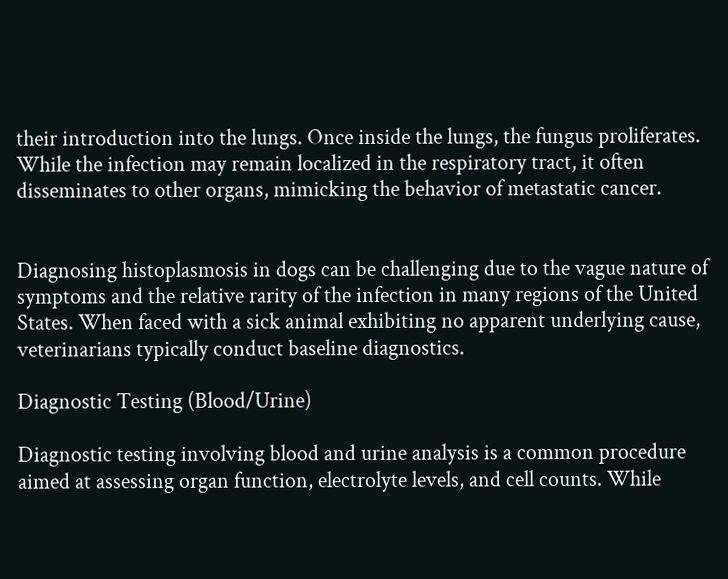their introduction into the lungs. Once inside the lungs, the fungus proliferates. While the infection may remain localized in the respiratory tract, it often disseminates to other organs, mimicking the behavior of metastatic cancer.


Diagnosing histoplasmosis in dogs can be challenging due to the vague nature of symptoms and the relative rarity of the infection in many regions of the United States. When faced with a sick animal exhibiting no apparent underlying cause, veterinarians typically conduct baseline diagnostics.

Diagnostic Testing (Blood/Urine)

Diagnostic testing involving blood and urine analysis is a common procedure aimed at assessing organ function, electrolyte levels, and cell counts. While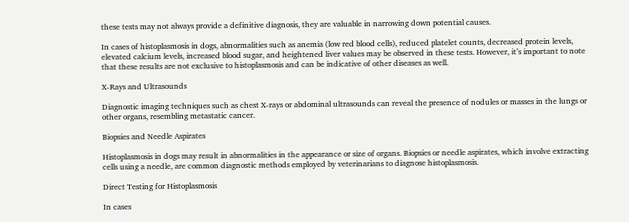these tests may not always provide a definitive diagnosis, they are valuable in narrowing down potential causes.

In cases of histoplasmosis in dogs, abnormalities such as anemia (low red blood cells), reduced platelet counts, decreased protein levels, elevated calcium levels, increased blood sugar, and heightened liver values may be observed in these tests. However, it’s important to note that these results are not exclusive to histoplasmosis and can be indicative of other diseases as well.

X-Rays and Ultrasounds

Diagnostic imaging techniques such as chest X-rays or abdominal ultrasounds can reveal the presence of nodules or masses in the lungs or other organs, resembling metastatic cancer.

Biopsies and Needle Aspirates

Histoplasmosis in dogs may result in abnormalities in the appearance or size of organs. Biopsies or needle aspirates, which involve extracting cells using a needle, are common diagnostic methods employed by veterinarians to diagnose histoplasmosis.

Direct Testing for Histoplasmosis

In cases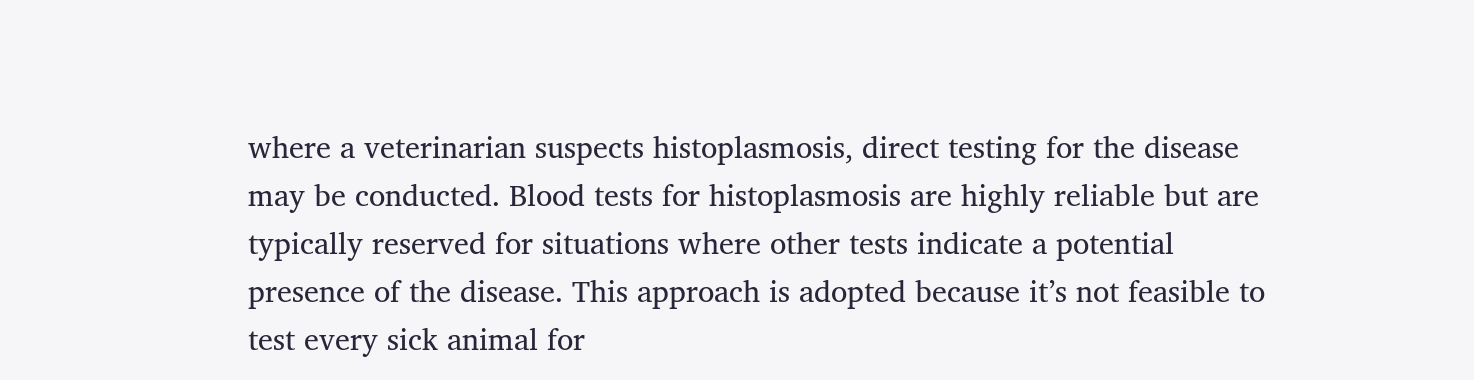where a veterinarian suspects histoplasmosis, direct testing for the disease may be conducted. Blood tests for histoplasmosis are highly reliable but are typically reserved for situations where other tests indicate a potential presence of the disease. This approach is adopted because it’s not feasible to test every sick animal for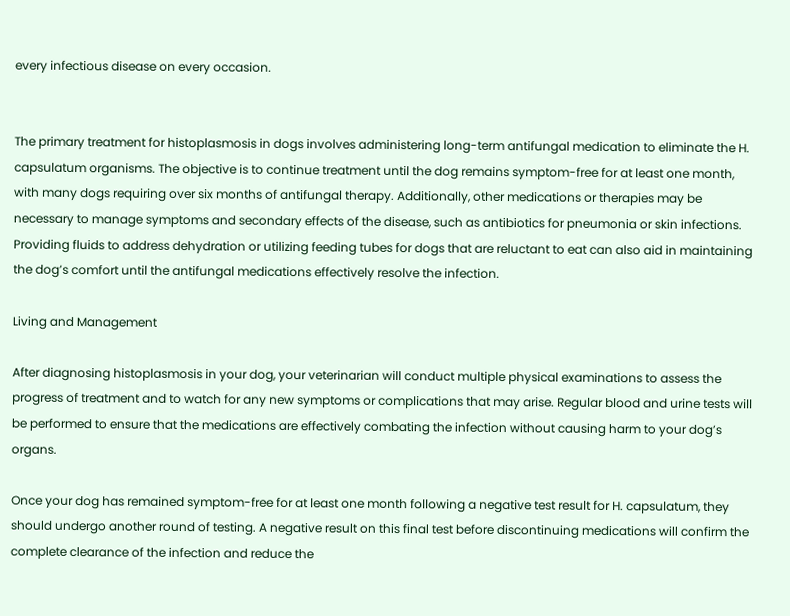every infectious disease on every occasion.


The primary treatment for histoplasmosis in dogs involves administering long-term antifungal medication to eliminate the H. capsulatum organisms. The objective is to continue treatment until the dog remains symptom-free for at least one month, with many dogs requiring over six months of antifungal therapy. Additionally, other medications or therapies may be necessary to manage symptoms and secondary effects of the disease, such as antibiotics for pneumonia or skin infections. Providing fluids to address dehydration or utilizing feeding tubes for dogs that are reluctant to eat can also aid in maintaining the dog’s comfort until the antifungal medications effectively resolve the infection.

Living and Management

After diagnosing histoplasmosis in your dog, your veterinarian will conduct multiple physical examinations to assess the progress of treatment and to watch for any new symptoms or complications that may arise. Regular blood and urine tests will be performed to ensure that the medications are effectively combating the infection without causing harm to your dog’s organs.

Once your dog has remained symptom-free for at least one month following a negative test result for H. capsulatum, they should undergo another round of testing. A negative result on this final test before discontinuing medications will confirm the complete clearance of the infection and reduce the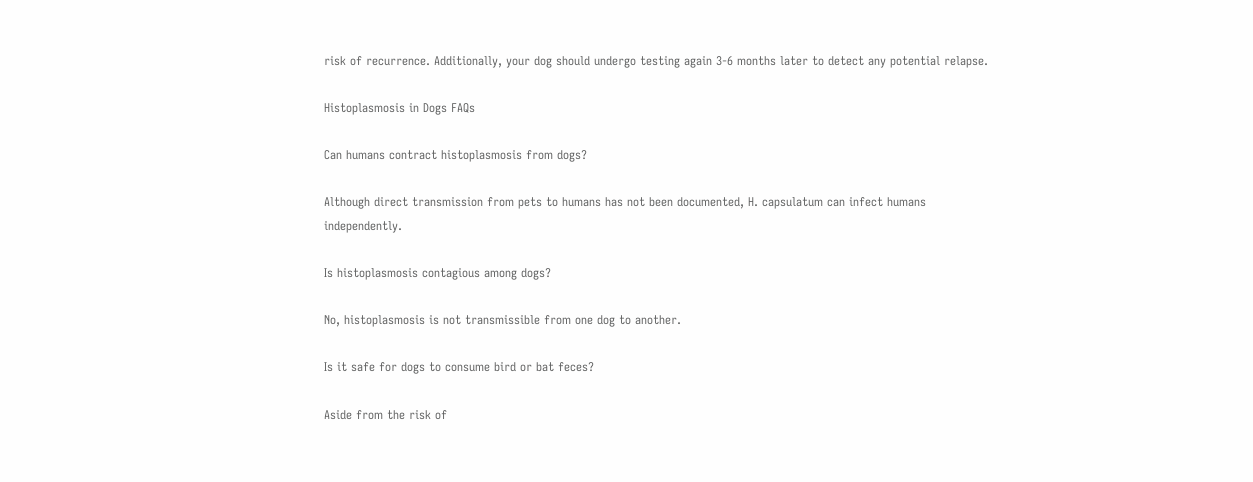risk of recurrence. Additionally, your dog should undergo testing again 3-6 months later to detect any potential relapse.

Histoplasmosis in Dogs FAQs

Can humans contract histoplasmosis from dogs?

Although direct transmission from pets to humans has not been documented, H. capsulatum can infect humans independently.

Is histoplasmosis contagious among dogs?

No, histoplasmosis is not transmissible from one dog to another.

Is it safe for dogs to consume bird or bat feces?

Aside from the risk of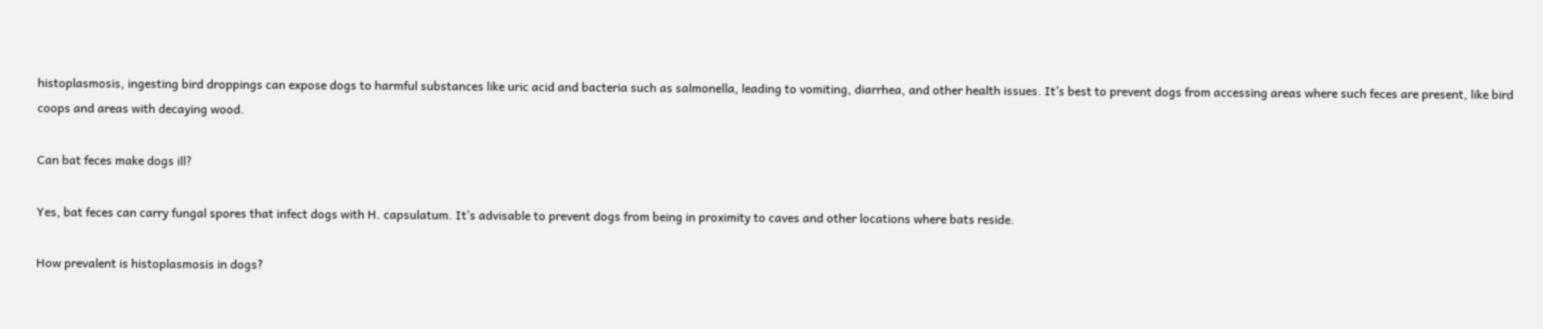histoplasmosis, ingesting bird droppings can expose dogs to harmful substances like uric acid and bacteria such as salmonella, leading to vomiting, diarrhea, and other health issues. It’s best to prevent dogs from accessing areas where such feces are present, like bird coops and areas with decaying wood.

Can bat feces make dogs ill?

Yes, bat feces can carry fungal spores that infect dogs with H. capsulatum. It’s advisable to prevent dogs from being in proximity to caves and other locations where bats reside.

How prevalent is histoplasmosis in dogs?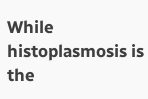While histoplasmosis is the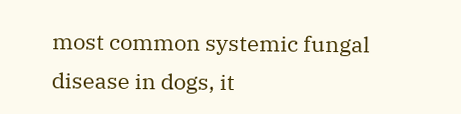most common systemic fungal disease in dogs, it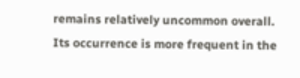remains relatively uncommon overall. Its occurrence is more frequent in the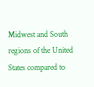Midwest and South regions of the United States compared to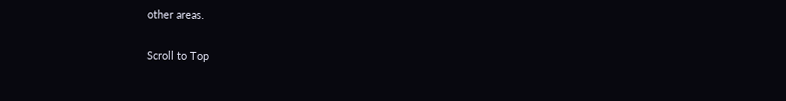other areas.

Scroll to Top